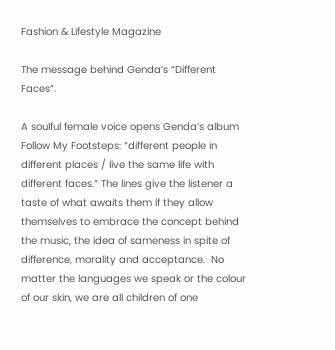Fashion & Lifestyle Magazine

The message behind Genda’s “Different Faces”.

A soulful female voice opens Genda’s album  Follow My Footsteps: “different people in different places / live the same life with different faces.” The lines give the listener a taste of what awaits them if they allow themselves to embrace the concept behind the music, the idea of sameness in spite of difference, morality and acceptance.  No matter the languages we speak or the colour of our skin, we are all children of one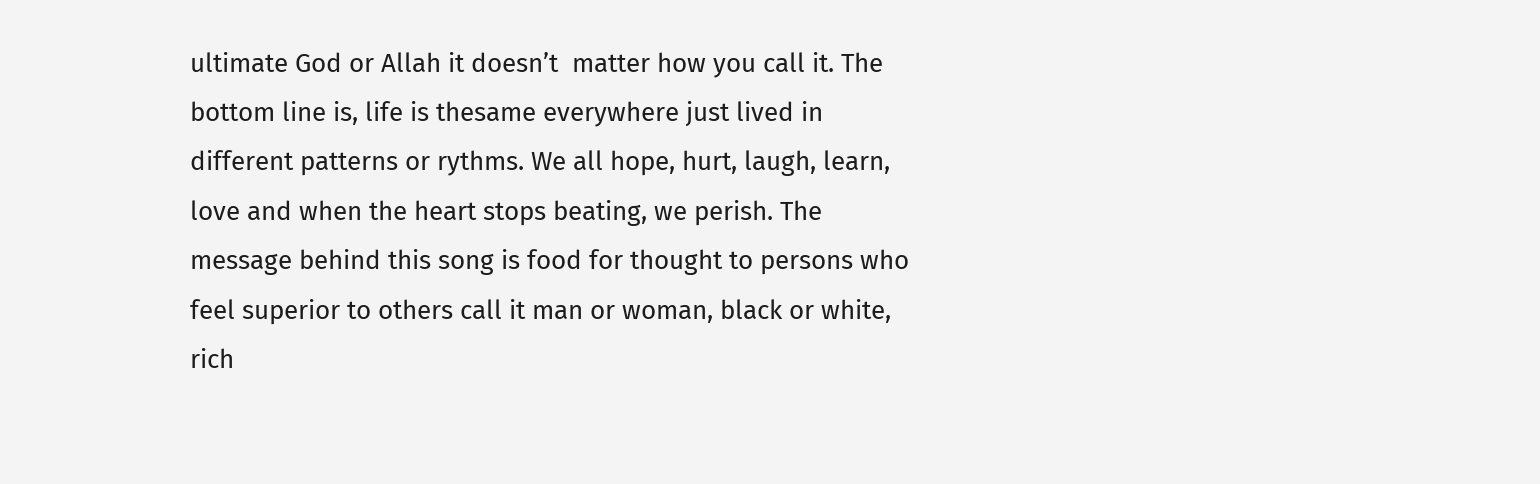ultimate God or Allah it doesn’t  matter how you call it. The bottom line is, life is thesame everywhere just lived in different patterns or rythms. We all hope, hurt, laugh, learn, love and when the heart stops beating, we perish. The message behind this song is food for thought to persons who feel superior to others call it man or woman, black or white, rich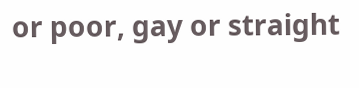or poor, gay or straight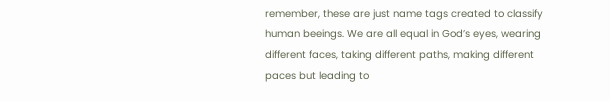remember, these are just name tags created to classify human beeings. We are all equal in God’s eyes, wearing different faces, taking different paths, making different paces but leading to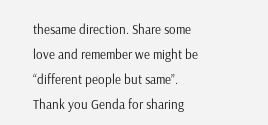thesame direction. Share some love and remember we might be “different people but same”. Thank you Genda for sharing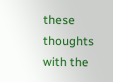these thoughts with the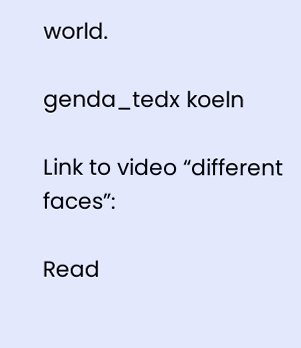world.

genda_tedx koeln

Link to video “different faces”:

Read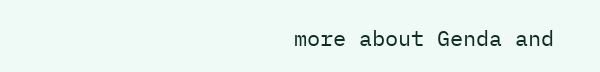more about Genda and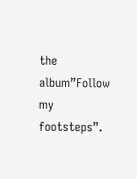the album”Follow my footsteps”.